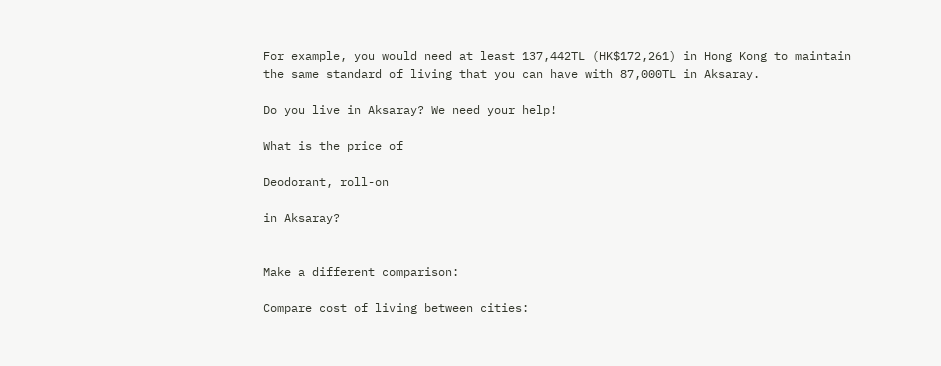For example, you would need at least 137,442TL (HK$172,261) in Hong Kong to maintain the same standard of living that you can have with 87,000TL in Aksaray.

Do you live in Aksaray? We need your help!

What is the price of

Deodorant, roll-on

in Aksaray?


Make a different comparison:

Compare cost of living between cities: